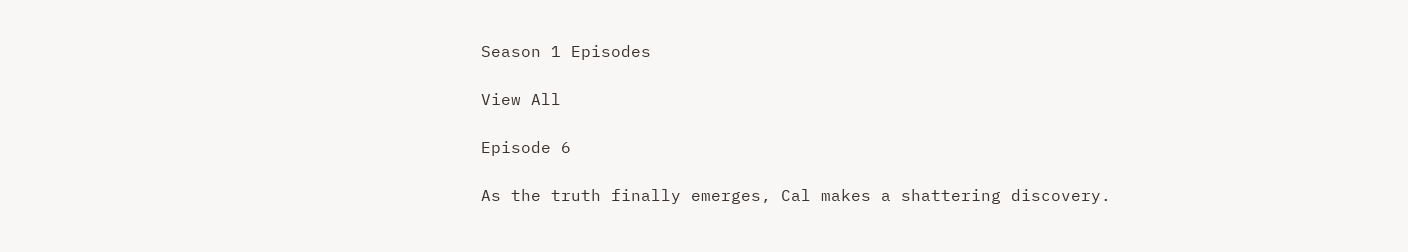Season 1 Episodes

View All

Episode 6

As the truth finally emerges, Cal makes a shattering discovery.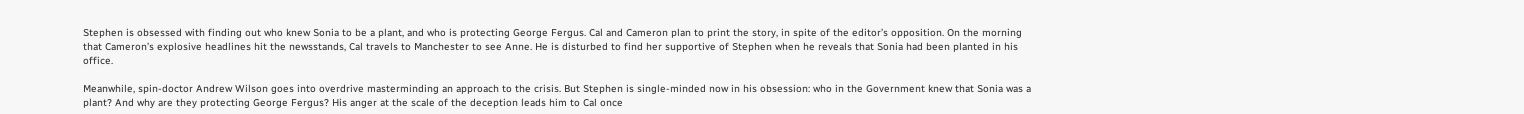Stephen is obsessed with finding out who knew Sonia to be a plant, and who is protecting George Fergus. Cal and Cameron plan to print the story, in spite of the editor’s opposition. On the morning that Cameron’s explosive headlines hit the newsstands, Cal travels to Manchester to see Anne. He is disturbed to find her supportive of Stephen when he reveals that Sonia had been planted in his office.

Meanwhile, spin-doctor Andrew Wilson goes into overdrive masterminding an approach to the crisis. But Stephen is single-minded now in his obsession: who in the Government knew that Sonia was a plant? And why are they protecting George Fergus? His anger at the scale of the deception leads him to Cal once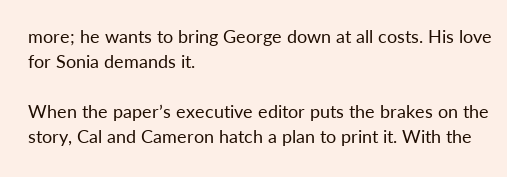more; he wants to bring George down at all costs. His love for Sonia demands it.

When the paper’s executive editor puts the brakes on the story, Cal and Cameron hatch a plan to print it. With the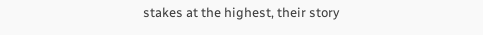stakes at the highest, their story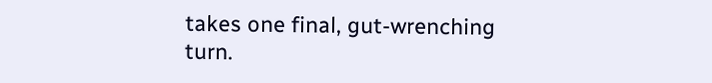takes one final, gut-wrenching turn.